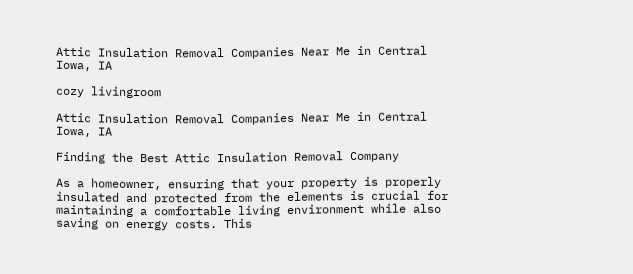Attic Insulation Removal Companies Near Me in Central Iowa, IA

cozy livingroom

Attic Insulation Removal Companies Near Me in Central Iowa, IA

Finding the Best Attic Insulation Removal Company

As a homeowner, ensuring that your property is properly insulated and protected from the elements is crucial for maintaining a comfortable living environment while also saving on energy costs. This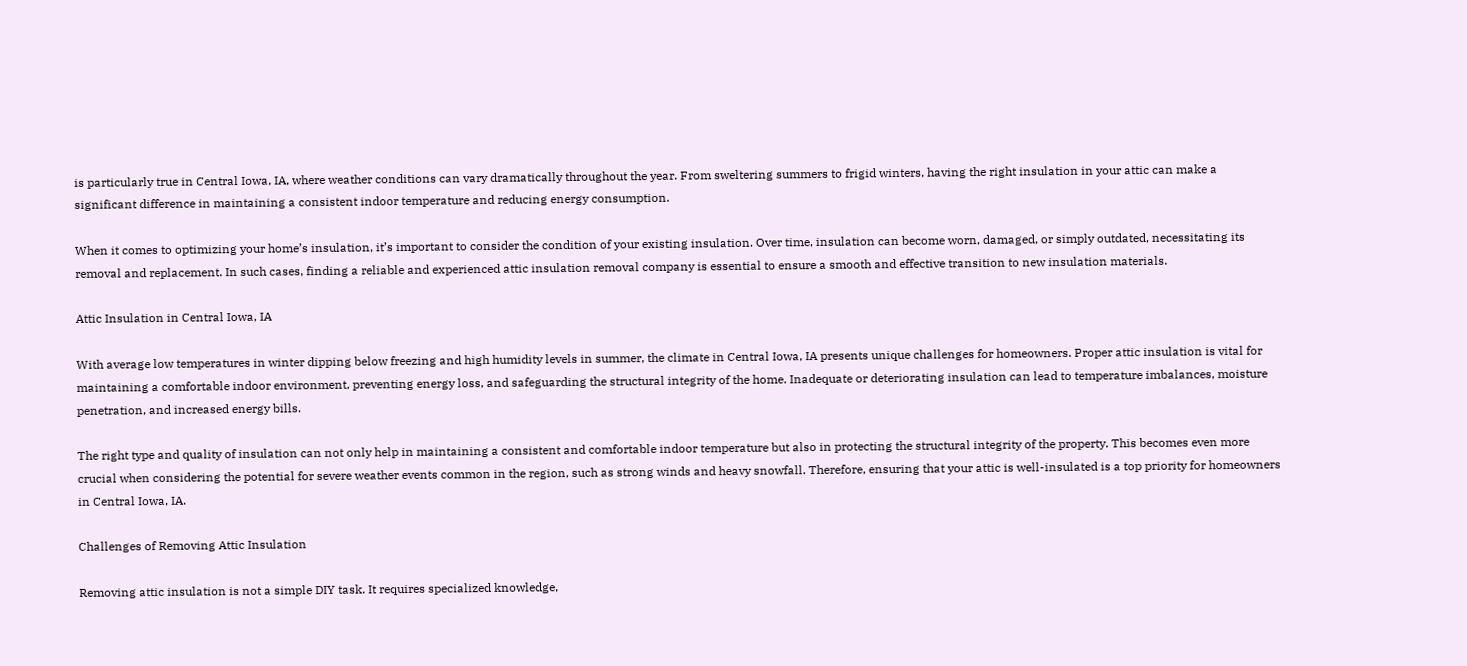is particularly true in Central Iowa, IA, where weather conditions can vary dramatically throughout the year. From sweltering summers to frigid winters, having the right insulation in your attic can make a significant difference in maintaining a consistent indoor temperature and reducing energy consumption.

When it comes to optimizing your home’s insulation, it’s important to consider the condition of your existing insulation. Over time, insulation can become worn, damaged, or simply outdated, necessitating its removal and replacement. In such cases, finding a reliable and experienced attic insulation removal company is essential to ensure a smooth and effective transition to new insulation materials.

Attic Insulation in Central Iowa, IA

With average low temperatures in winter dipping below freezing and high humidity levels in summer, the climate in Central Iowa, IA presents unique challenges for homeowners. Proper attic insulation is vital for maintaining a comfortable indoor environment, preventing energy loss, and safeguarding the structural integrity of the home. Inadequate or deteriorating insulation can lead to temperature imbalances, moisture penetration, and increased energy bills.

The right type and quality of insulation can not only help in maintaining a consistent and comfortable indoor temperature but also in protecting the structural integrity of the property. This becomes even more crucial when considering the potential for severe weather events common in the region, such as strong winds and heavy snowfall. Therefore, ensuring that your attic is well-insulated is a top priority for homeowners in Central Iowa, IA.

Challenges of Removing Attic Insulation

Removing attic insulation is not a simple DIY task. It requires specialized knowledge,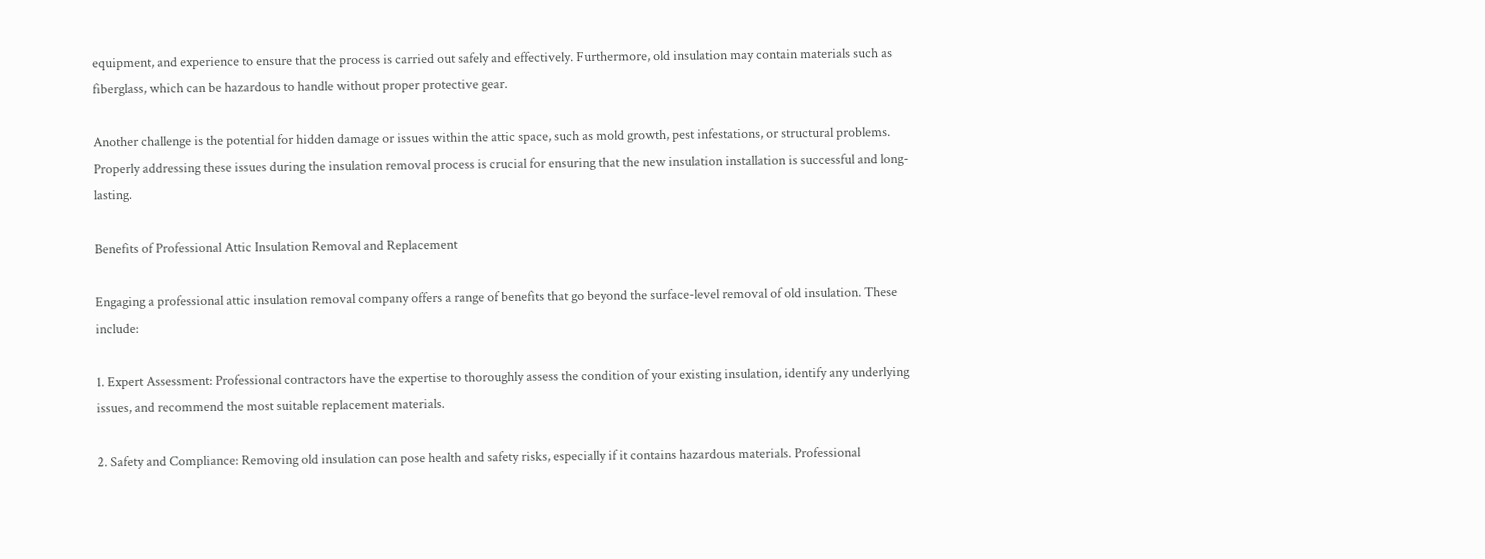equipment, and experience to ensure that the process is carried out safely and effectively. Furthermore, old insulation may contain materials such as fiberglass, which can be hazardous to handle without proper protective gear.

Another challenge is the potential for hidden damage or issues within the attic space, such as mold growth, pest infestations, or structural problems. Properly addressing these issues during the insulation removal process is crucial for ensuring that the new insulation installation is successful and long-lasting.

Benefits of Professional Attic Insulation Removal and Replacement

Engaging a professional attic insulation removal company offers a range of benefits that go beyond the surface-level removal of old insulation. These include:

1. Expert Assessment: Professional contractors have the expertise to thoroughly assess the condition of your existing insulation, identify any underlying issues, and recommend the most suitable replacement materials.

2. Safety and Compliance: Removing old insulation can pose health and safety risks, especially if it contains hazardous materials. Professional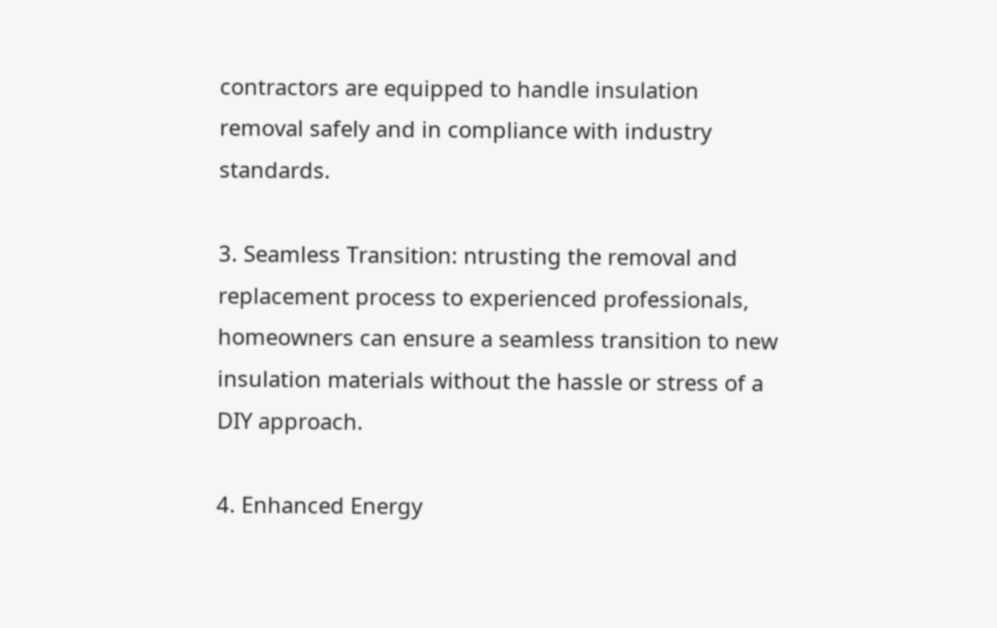contractors are equipped to handle insulation removal safely and in compliance with industry standards.

3. Seamless Transition: ntrusting the removal and replacement process to experienced professionals, homeowners can ensure a seamless transition to new insulation materials without the hassle or stress of a DIY approach.

4. Enhanced Energy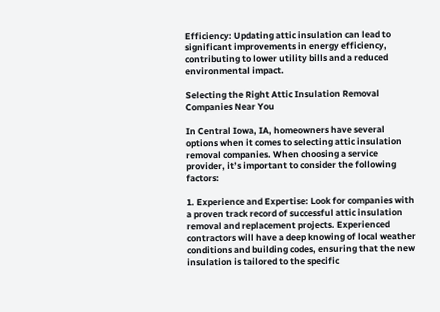Efficiency: Updating attic insulation can lead to significant improvements in energy efficiency, contributing to lower utility bills and a reduced environmental impact.

Selecting the Right Attic Insulation Removal Companies Near You

In Central Iowa, IA, homeowners have several options when it comes to selecting attic insulation removal companies. When choosing a service provider, it’s important to consider the following factors:

1. Experience and Expertise: Look for companies with a proven track record of successful attic insulation removal and replacement projects. Experienced contractors will have a deep knowing of local weather conditions and building codes, ensuring that the new insulation is tailored to the specific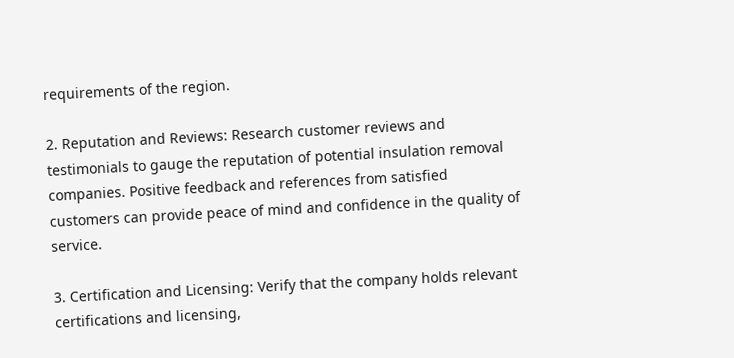requirements of the region.

2. Reputation and Reviews: Research customer reviews and testimonials to gauge the reputation of potential insulation removal companies. Positive feedback and references from satisfied customers can provide peace of mind and confidence in the quality of service.

3. Certification and Licensing: Verify that the company holds relevant certifications and licensing,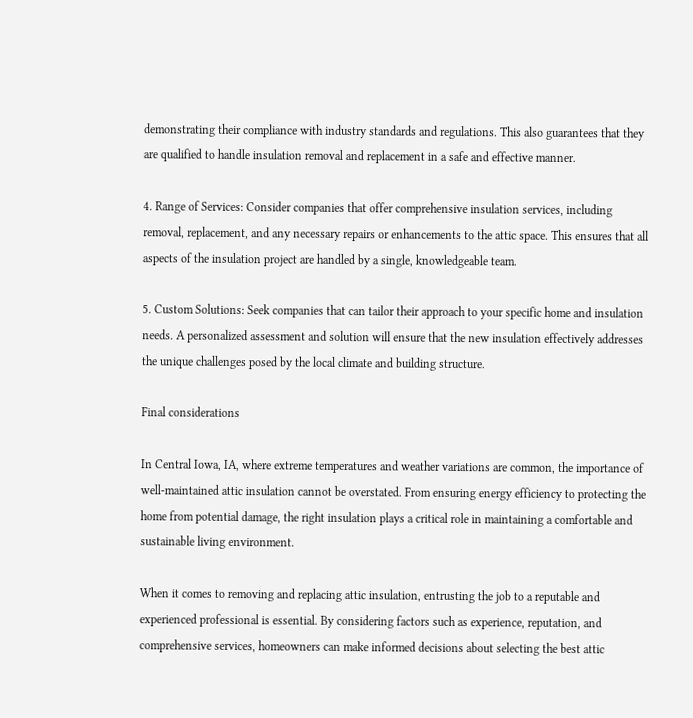demonstrating their compliance with industry standards and regulations. This also guarantees that they are qualified to handle insulation removal and replacement in a safe and effective manner.

4. Range of Services: Consider companies that offer comprehensive insulation services, including removal, replacement, and any necessary repairs or enhancements to the attic space. This ensures that all aspects of the insulation project are handled by a single, knowledgeable team.

5. Custom Solutions: Seek companies that can tailor their approach to your specific home and insulation needs. A personalized assessment and solution will ensure that the new insulation effectively addresses the unique challenges posed by the local climate and building structure.

Final considerations

In Central Iowa, IA, where extreme temperatures and weather variations are common, the importance of well-maintained attic insulation cannot be overstated. From ensuring energy efficiency to protecting the home from potential damage, the right insulation plays a critical role in maintaining a comfortable and sustainable living environment.

When it comes to removing and replacing attic insulation, entrusting the job to a reputable and experienced professional is essential. By considering factors such as experience, reputation, and comprehensive services, homeowners can make informed decisions about selecting the best attic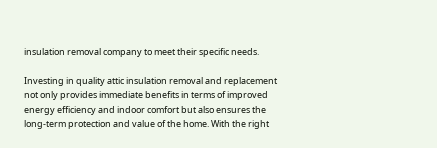insulation removal company to meet their specific needs.

Investing in quality attic insulation removal and replacement not only provides immediate benefits in terms of improved energy efficiency and indoor comfort but also ensures the long-term protection and value of the home. With the right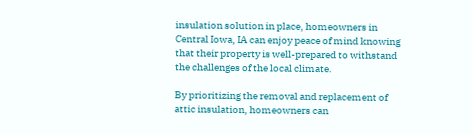insulation solution in place, homeowners in Central Iowa, IA can enjoy peace of mind knowing that their property is well-prepared to withstand the challenges of the local climate.

By prioritizing the removal and replacement of attic insulation, homeowners can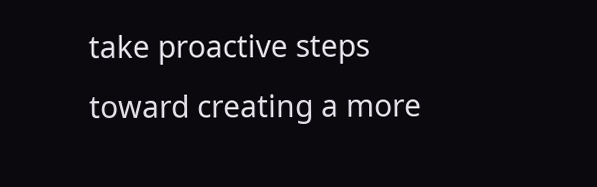take proactive steps toward creating a more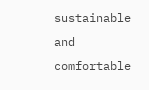sustainable and comfortable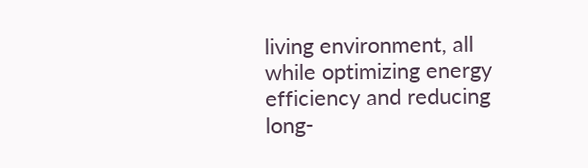living environment, all while optimizing energy efficiency and reducing long-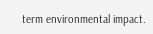term environmental impact.